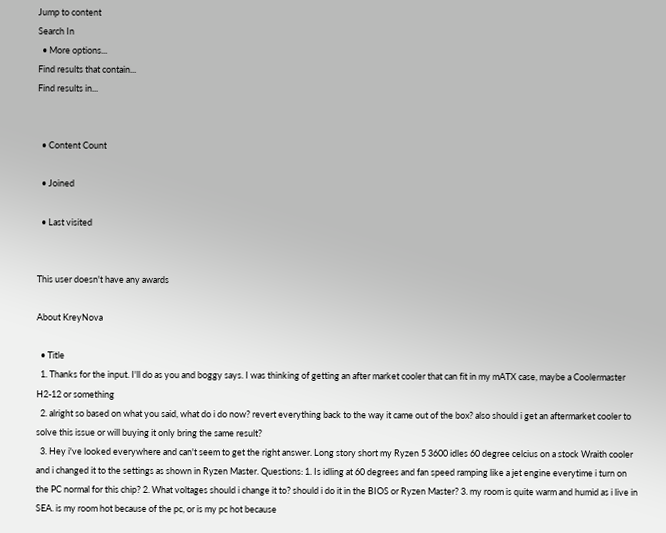Jump to content
Search In
  • More options...
Find results that contain...
Find results in...


  • Content Count

  • Joined

  • Last visited


This user doesn't have any awards

About KreyNova

  • Title
  1. Thanks for the input. I'll do as you and boggy says. I was thinking of getting an after market cooler that can fit in my mATX case, maybe a Coolermaster H2-12 or something
  2. alright so based on what you said, what do i do now? revert everything back to the way it came out of the box? also should i get an aftermarket cooler to solve this issue or will buying it only bring the same result?
  3. Hey i've looked everywhere and can't seem to get the right answer. Long story short my Ryzen 5 3600 idles 60 degree celcius on a stock Wraith cooler and i changed it to the settings as shown in Ryzen Master. Questions: 1. Is idling at 60 degrees and fan speed ramping like a jet engine everytime i turn on the PC normal for this chip? 2. What voltages should i change it to? should i do it in the BIOS or Ryzen Master? 3. my room is quite warm and humid as i live in SEA. is my room hot because of the pc, or is my pc hot because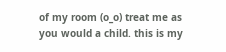of my room (o_o) treat me as you would a child. this is my